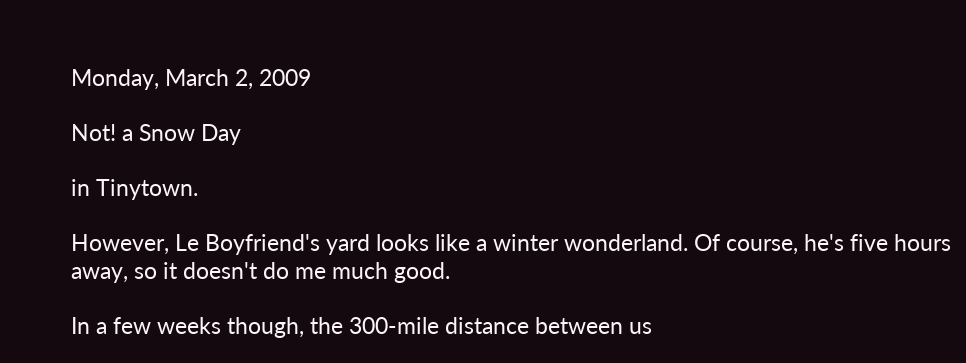Monday, March 2, 2009

Not! a Snow Day

in Tinytown.

However, Le Boyfriend's yard looks like a winter wonderland. Of course, he's five hours away, so it doesn't do me much good.

In a few weeks though, the 300-mile distance between us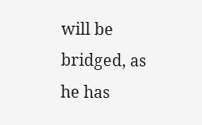will be bridged, as he has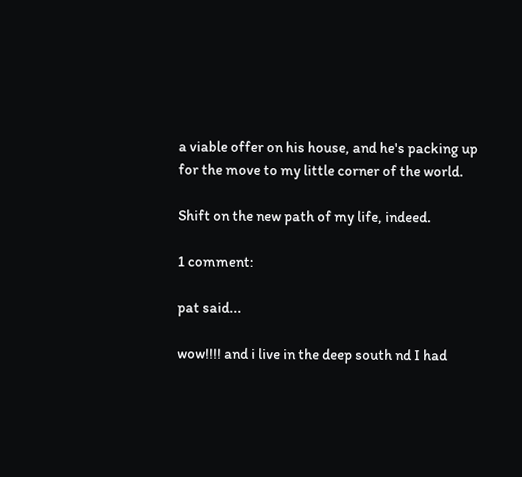a viable offer on his house, and he's packing up for the move to my little corner of the world.

Shift on the new path of my life, indeed.

1 comment:

pat said...

wow!!!! and i live in the deep south nd I had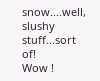snow....well, slushy stuff...sort of!
Wow !